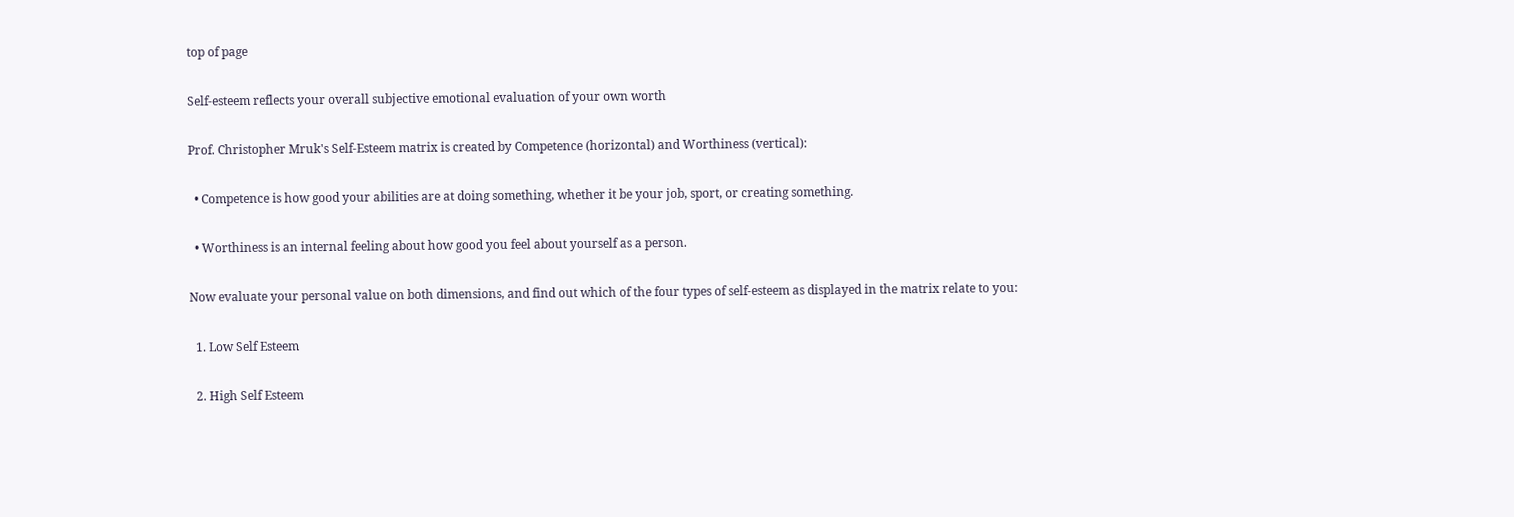top of page

Self-esteem reflects your overall subjective emotional evaluation of your own worth

Prof. Christopher Mruk's Self-Esteem matrix is created by Competence (horizontal) and Worthiness (vertical):

  • Competence is how good your abilities are at doing something, whether it be your job, sport, or creating something.

  • Worthiness is an internal feeling about how good you feel about yourself as a person.

Now evaluate your personal value on both dimensions, and find out which of the four types of self-esteem as displayed in the matrix relate to you:

  1. Low Self Esteem

  2. High Self Esteem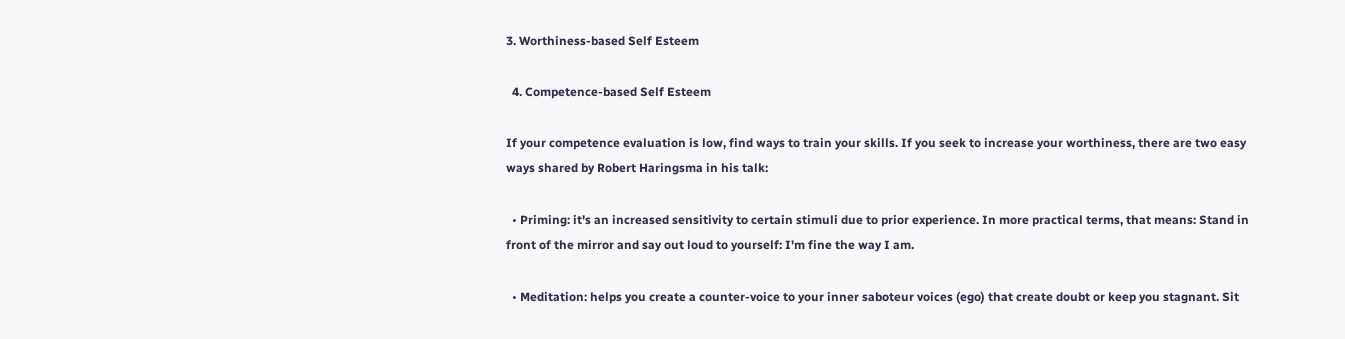3. Worthiness-based Self Esteem

  4. Competence-based Self Esteem

If your competence evaluation is low, find ways to train your skills. If you seek to increase your worthiness, there are two easy ways shared by Robert Haringsma in his talk:

  • Priming: it's an increased sensitivity to certain stimuli due to prior experience. In more practical terms, that means: Stand in front of the mirror and say out loud to yourself: I'm fine the way I am.

  • Meditation: helps you create a counter-voice to your inner saboteur voices (ego) that create doubt or keep you stagnant. Sit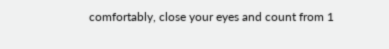comfortably, close your eyes and count from 1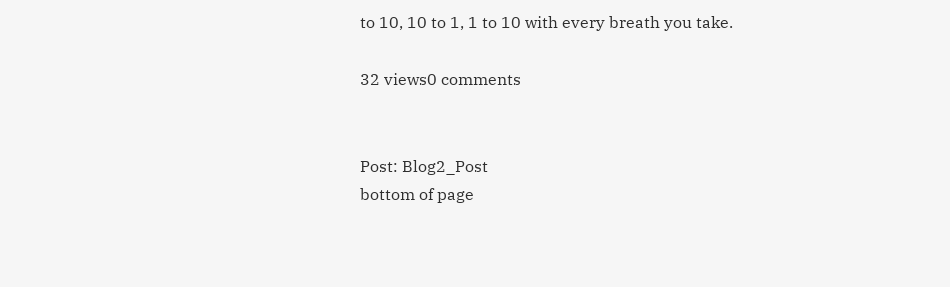to 10, 10 to 1, 1 to 10 with every breath you take.

32 views0 comments


Post: Blog2_Post
bottom of page